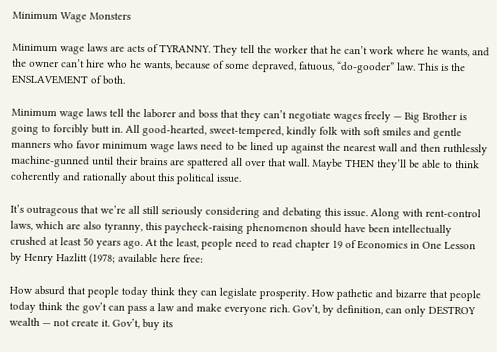Minimum Wage Monsters

Minimum wage laws are acts of TYRANNY. They tell the worker that he can’t work where he wants, and the owner can’t hire who he wants, because of some depraved, fatuous, “do-gooder” law. This is the ENSLAVEMENT of both.

Minimum wage laws tell the laborer and boss that they can’t negotiate wages freely — Big Brother is going to forcibly butt in. All good-hearted, sweet-tempered, kindly folk with soft smiles and gentle manners who favor minimum wage laws need to be lined up against the nearest wall and then ruthlessly machine-gunned until their brains are spattered all over that wall. Maybe THEN they’ll be able to think coherently and rationally about this political issue.

It’s outrageous that we’re all still seriously considering and debating this issue. Along with rent-control laws, which are also tyranny, this paycheck-raising phenomenon should have been intellectually crushed at least 50 years ago. At the least, people need to read chapter 19 of Economics in One Lesson by Henry Hazlitt (1978; available here free:

How absurd that people today think they can legislate prosperity. How pathetic and bizarre that people today think the gov’t can pass a law and make everyone rich. Gov’t, by definition, can only DESTROY wealth — not create it. Gov’t, buy its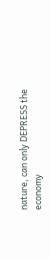nature, can only DEPRESS the economy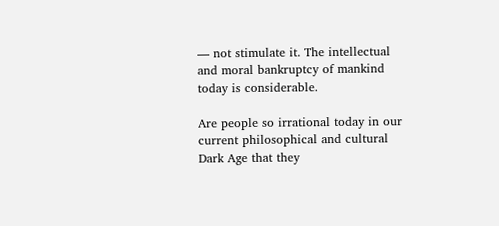— not stimulate it. The intellectual and moral bankruptcy of mankind today is considerable.

Are people so irrational today in our current philosophical and cultural Dark Age that they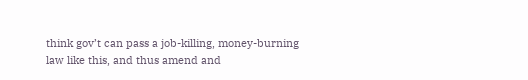think gov’t can pass a job-killing, money-burning law like this, and thus amend and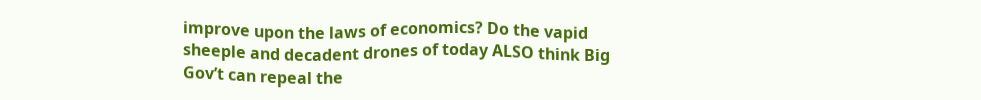improve upon the laws of economics? Do the vapid sheeple and decadent drones of today ALSO think Big Gov’t can repeal the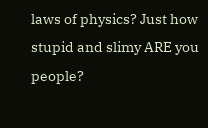laws of physics? Just how stupid and slimy ARE you people?